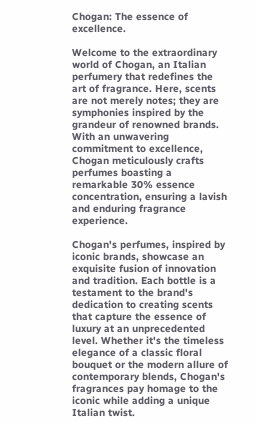Chogan: The essence of excellence.

Welcome to the extraordinary world of Chogan, an Italian perfumery that redefines the art of fragrance. Here, scents are not merely notes; they are symphonies inspired by the grandeur of renowned brands. With an unwavering commitment to excellence, Chogan meticulously crafts perfumes boasting a remarkable 30% essence concentration, ensuring a lavish and enduring fragrance experience.

Chogan's perfumes, inspired by iconic brands, showcase an exquisite fusion of innovation and tradition. Each bottle is a testament to the brand's dedication to creating scents that capture the essence of luxury at an unprecedented level. Whether it's the timeless elegance of a classic floral bouquet or the modern allure of contemporary blends, Chogan's fragrances pay homage to the iconic while adding a unique Italian twist.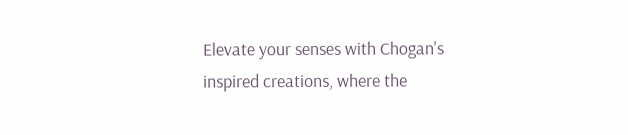Elevate your senses with Chogan's inspired creations, where the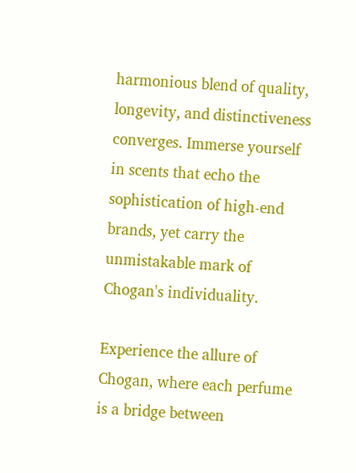harmonious blend of quality, longevity, and distinctiveness converges. Immerse yourself in scents that echo the sophistication of high-end brands, yet carry the unmistakable mark of Chogan's individuality.

Experience the allure of Chogan, where each perfume is a bridge between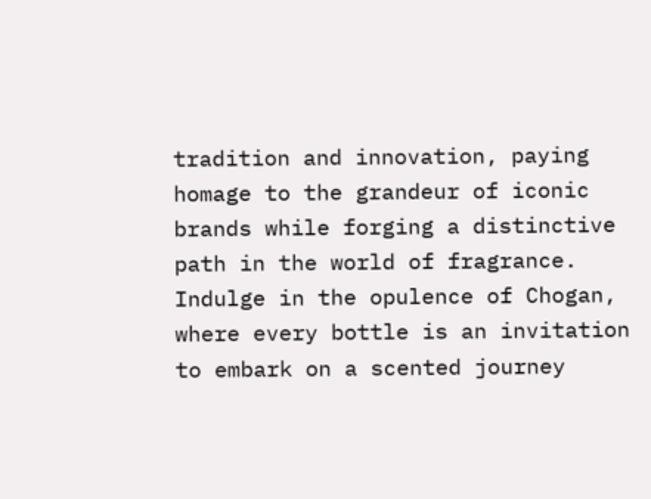tradition and innovation, paying homage to the grandeur of iconic brands while forging a distinctive path in the world of fragrance. Indulge in the opulence of Chogan, where every bottle is an invitation to embark on a scented journey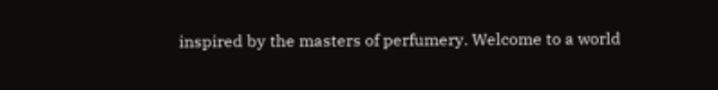inspired by the masters of perfumery. Welcome to a world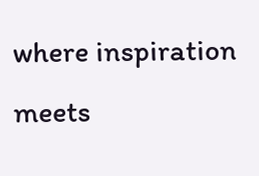where inspiration meets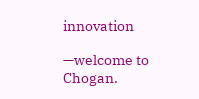innovation

—welcome to Chogan.